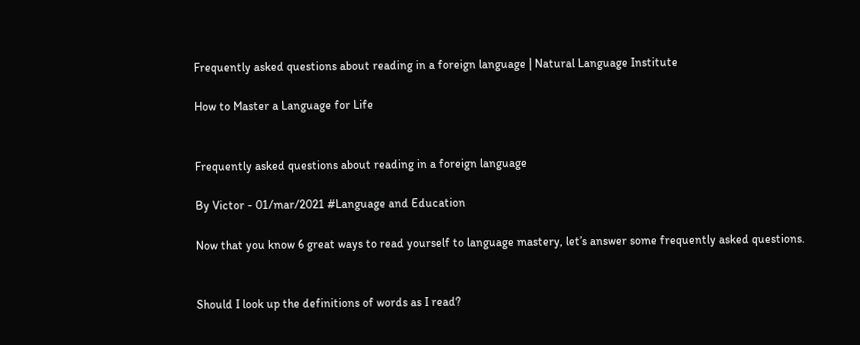Frequently asked questions about reading in a foreign language | Natural Language Institute

How to Master a Language for Life


Frequently asked questions about reading in a foreign language

By Victor - 01/mar/2021 #Language and Education

Now that you know 6 great ways to read yourself to language mastery, let’s answer some frequently asked questions.


Should I look up the definitions of words as I read?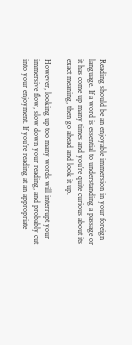Reading should be an enjoyable immersion in your foreign language. If a word is essential to understanding a passage or it has come up many times and you’re quite curious about its exact meaning, then go ahead and look it up.

However, looking up too many words will interrupt your immersive flow, slow down your reading, and probably cut into your enjoyment. If you’re reading at an appropriate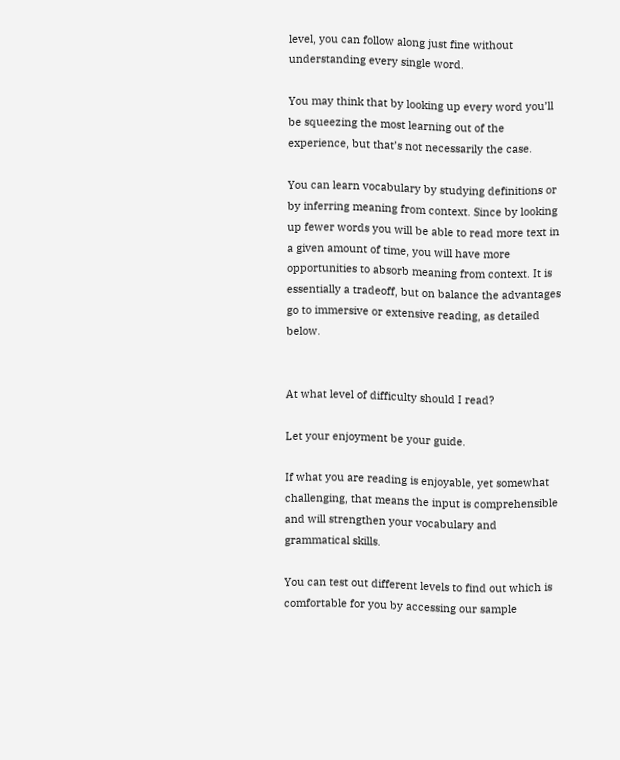level, you can follow along just fine without understanding every single word.

You may think that by looking up every word you’ll be squeezing the most learning out of the experience, but that’s not necessarily the case.

You can learn vocabulary by studying definitions or by inferring meaning from context. Since by looking up fewer words you will be able to read more text in a given amount of time, you will have more opportunities to absorb meaning from context. It is essentially a tradeoff, but on balance the advantages go to immersive or extensive reading, as detailed below.


At what level of difficulty should I read?

Let your enjoyment be your guide.

If what you are reading is enjoyable, yet somewhat challenging, that means the input is comprehensible and will strengthen your vocabulary and grammatical skills.

You can test out different levels to find out which is comfortable for you by accessing our sample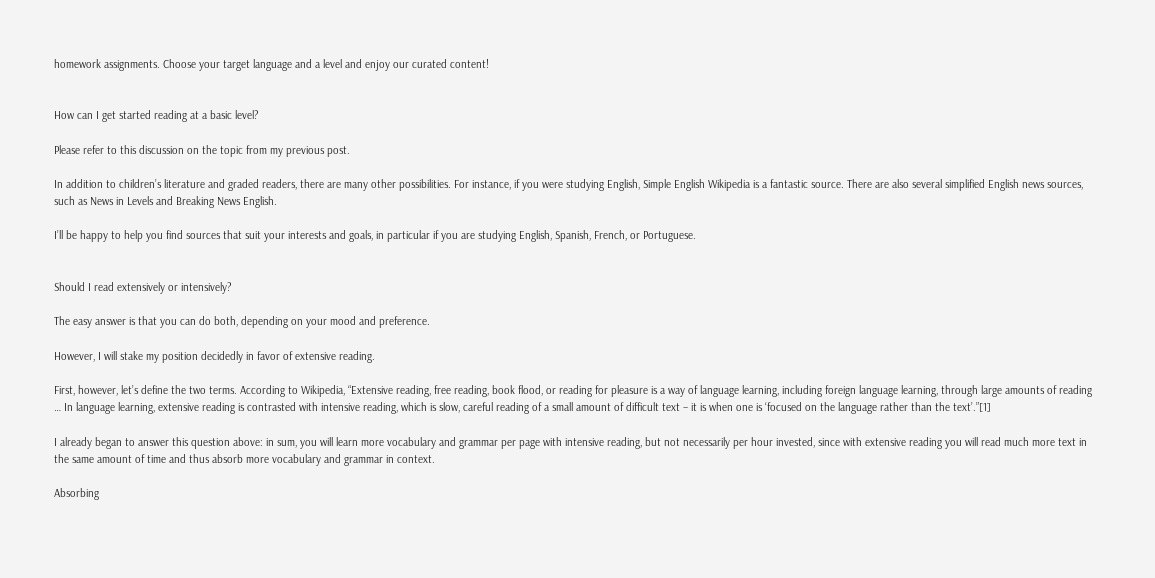homework assignments. Choose your target language and a level and enjoy our curated content!


How can I get started reading at a basic level?

Please refer to this discussion on the topic from my previous post.

In addition to children’s literature and graded readers, there are many other possibilities. For instance, if you were studying English, Simple English Wikipedia is a fantastic source. There are also several simplified English news sources, such as News in Levels and Breaking News English.

I’ll be happy to help you find sources that suit your interests and goals, in particular if you are studying English, Spanish, French, or Portuguese.


Should I read extensively or intensively?

The easy answer is that you can do both, depending on your mood and preference.

However, I will stake my position decidedly in favor of extensive reading.

First, however, let’s define the two terms. According to Wikipedia, “Extensive reading, free reading, book flood, or reading for pleasure is a way of language learning, including foreign language learning, through large amounts of reading … In language learning, extensive reading is contrasted with intensive reading, which is slow, careful reading of a small amount of difficult text – it is when one is ‘focused on the language rather than the text’.”[1]

I already began to answer this question above: in sum, you will learn more vocabulary and grammar per page with intensive reading, but not necessarily per hour invested, since with extensive reading you will read much more text in the same amount of time and thus absorb more vocabulary and grammar in context.

Absorbing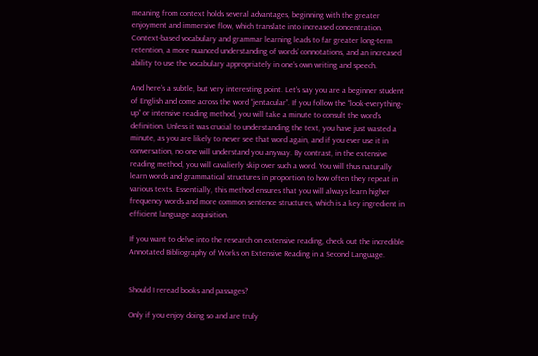meaning from context holds several advantages, beginning with the greater enjoyment and immersive flow, which translate into increased concentration. Context-based vocabulary and grammar learning leads to far greater long-term retention, a more nuanced understanding of words’ connotations, and an increased ability to use the vocabulary appropriately in one’s own writing and speech.

And here’s a subtle, but very interesting point. Let’s say you are a beginner student of English and come across the word “jentacular”. If you follow the “look-everything-up” or intensive reading method, you will take a minute to consult the word’s definition. Unless it was crucial to understanding the text, you have just wasted a minute, as you are likely to never see that word again, and if you ever use it in conversation, no one will understand you anyway. By contrast, in the extensive reading method, you will cavalierly skip over such a word. You will thus naturally learn words and grammatical structures in proportion to how often they repeat in various texts. Essentially, this method ensures that you will always learn higher frequency words and more common sentence structures, which is a key ingredient in efficient language acquisition.

If you want to delve into the research on extensive reading, check out the incredible Annotated Bibliography of Works on Extensive Reading in a Second Language.


Should I reread books and passages?

Only if you enjoy doing so and are truly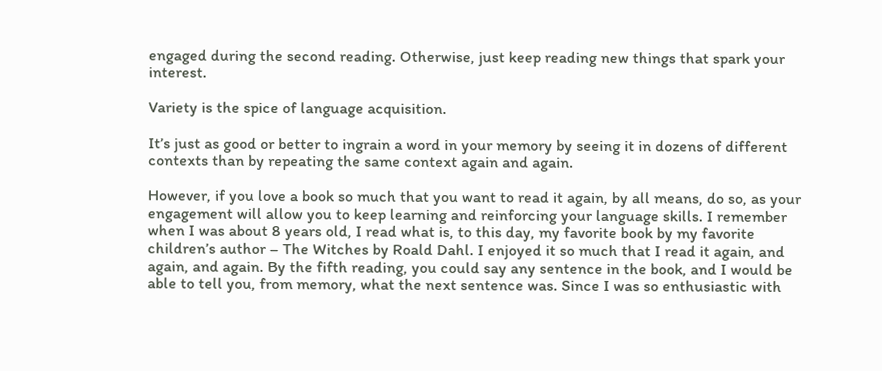engaged during the second reading. Otherwise, just keep reading new things that spark your interest.

Variety is the spice of language acquisition.

It’s just as good or better to ingrain a word in your memory by seeing it in dozens of different contexts than by repeating the same context again and again.

However, if you love a book so much that you want to read it again, by all means, do so, as your engagement will allow you to keep learning and reinforcing your language skills. I remember when I was about 8 years old, I read what is, to this day, my favorite book by my favorite children’s author – The Witches by Roald Dahl. I enjoyed it so much that I read it again, and again, and again. By the fifth reading, you could say any sentence in the book, and I would be able to tell you, from memory, what the next sentence was. Since I was so enthusiastic with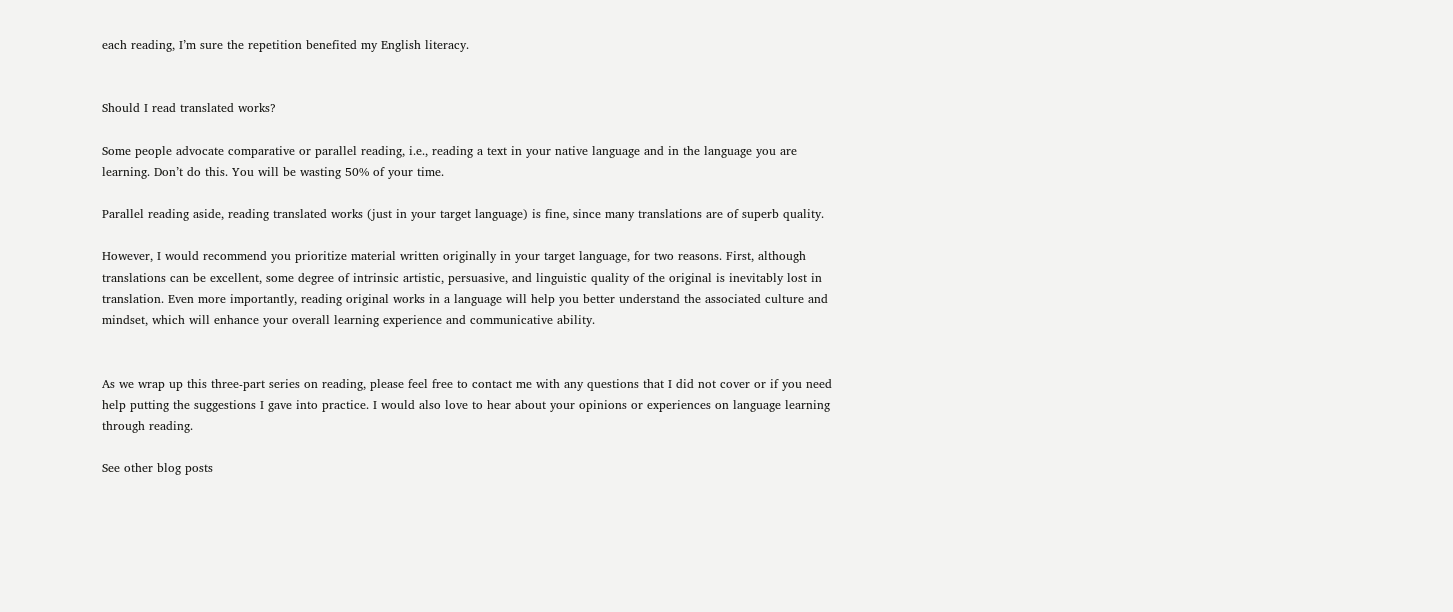each reading, I’m sure the repetition benefited my English literacy.


Should I read translated works?

Some people advocate comparative or parallel reading, i.e., reading a text in your native language and in the language you are learning. Don’t do this. You will be wasting 50% of your time.

Parallel reading aside, reading translated works (just in your target language) is fine, since many translations are of superb quality.

However, I would recommend you prioritize material written originally in your target language, for two reasons. First, although translations can be excellent, some degree of intrinsic artistic, persuasive, and linguistic quality of the original is inevitably lost in translation. Even more importantly, reading original works in a language will help you better understand the associated culture and mindset, which will enhance your overall learning experience and communicative ability.


As we wrap up this three-part series on reading, please feel free to contact me with any questions that I did not cover or if you need help putting the suggestions I gave into practice. I would also love to hear about your opinions or experiences on language learning through reading.

See other blog posts